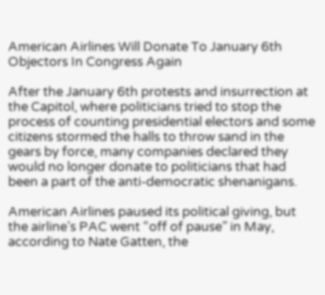American Airlines Will Donate To January 6th Objectors In Congress Again

After the January 6th protests and insurrection at the Capitol, where politicians tried to stop the process of counting presidential electors and some citizens stormed the halls to throw sand in the gears by force, many companies declared they would no longer donate to politicians that had been a part of the anti-democratic shenanigans.

American Airlines paused its political giving, but the airline’s PAC went “off of pause” in May, according to Nate Gatten, the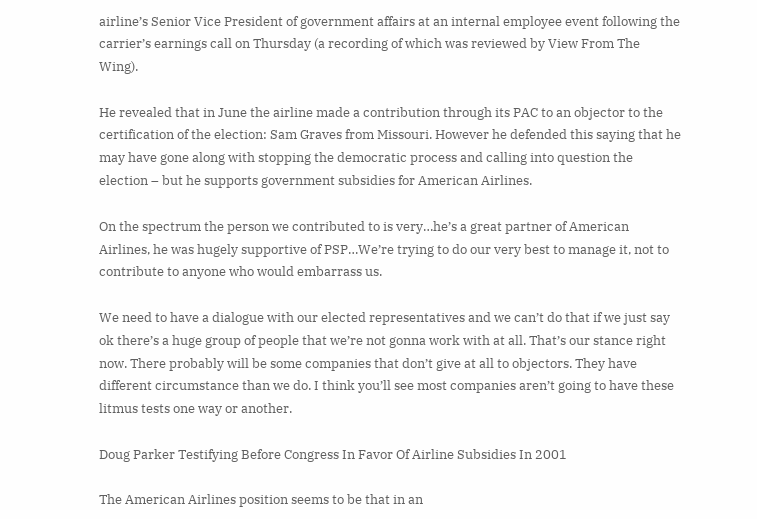airline’s Senior Vice President of government affairs at an internal employee event following the carrier’s earnings call on Thursday (a recording of which was reviewed by View From The Wing).

He revealed that in June the airline made a contribution through its PAC to an objector to the certification of the election: Sam Graves from Missouri. However he defended this saying that he may have gone along with stopping the democratic process and calling into question the election – but he supports government subsidies for American Airlines.

On the spectrum the person we contributed to is very…he’s a great partner of American Airlines, he was hugely supportive of PSP…We’re trying to do our very best to manage it, not to contribute to anyone who would embarrass us.

We need to have a dialogue with our elected representatives and we can’t do that if we just say ok there’s a huge group of people that we’re not gonna work with at all. That’s our stance right now. There probably will be some companies that don’t give at all to objectors. They have different circumstance than we do. I think you’ll see most companies aren’t going to have these litmus tests one way or another.

Doug Parker Testifying Before Congress In Favor Of Airline Subsidies In 2001

The American Airlines position seems to be that in an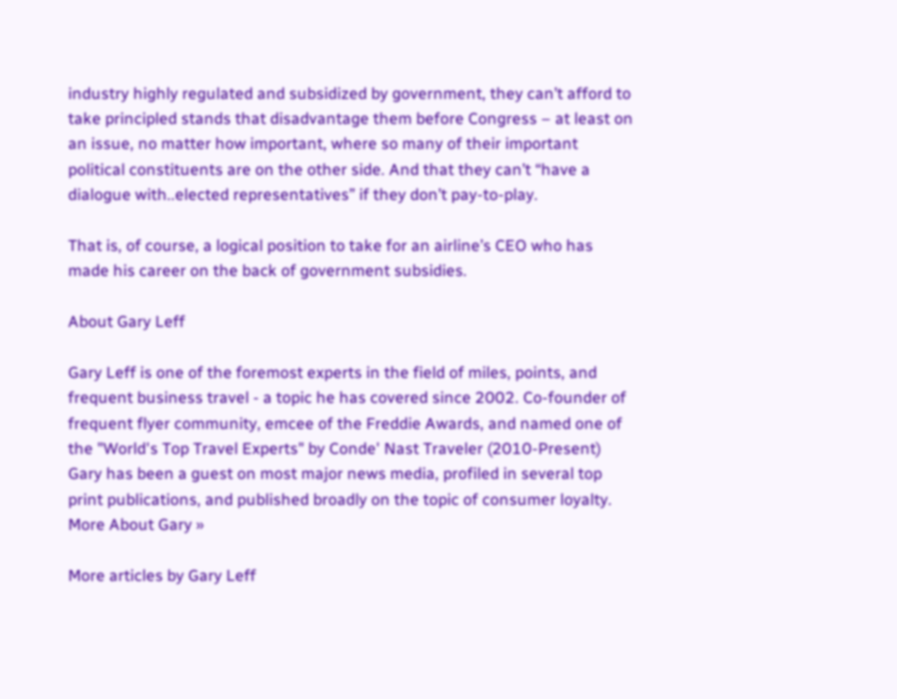industry highly regulated and subsidized by government, they can’t afford to take principled stands that disadvantage them before Congress – at least on an issue, no matter how important, where so many of their important political constituents are on the other side. And that they can’t “have a dialogue with..elected representatives” if they don’t pay-to-play.

That is, of course, a logical position to take for an airline’s CEO who has made his career on the back of government subsidies.

About Gary Leff

Gary Leff is one of the foremost experts in the field of miles, points, and frequent business travel - a topic he has covered since 2002. Co-founder of frequent flyer community, emcee of the Freddie Awards, and named one of the "World's Top Travel Experts" by Conde' Nast Traveler (2010-Present) Gary has been a guest on most major news media, profiled in several top print publications, and published broadly on the topic of consumer loyalty. More About Gary »

More articles by Gary Leff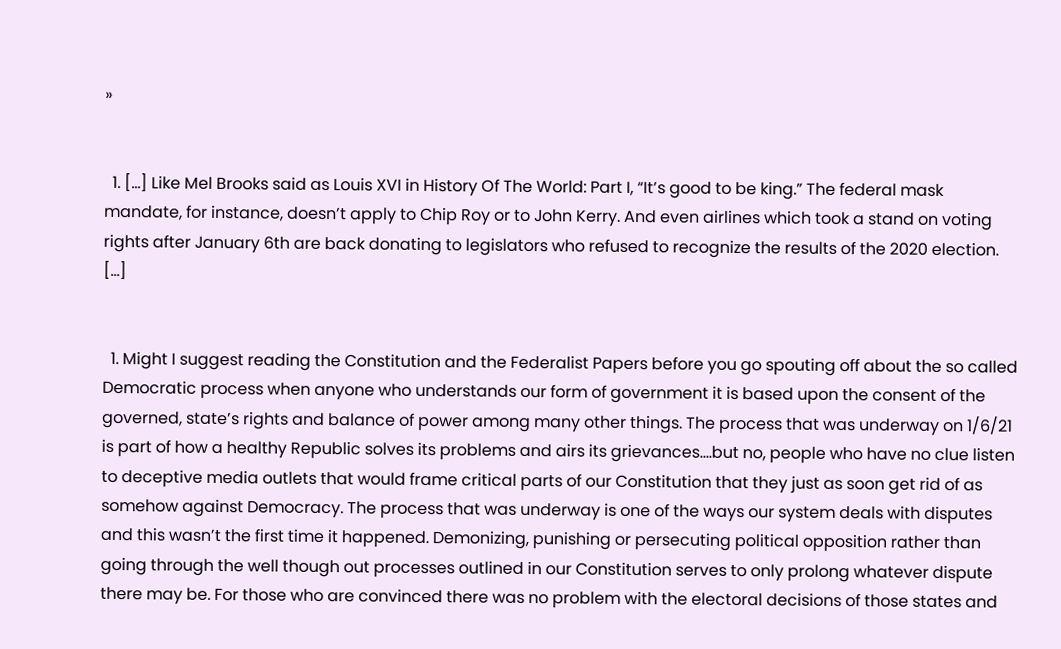»


  1. […] Like Mel Brooks said as Louis XVI in History Of The World: Part I, “It’s good to be king.” The federal mask mandate, for instance, doesn’t apply to Chip Roy or to John Kerry. And even airlines which took a stand on voting rights after January 6th are back donating to legislators who refused to recognize the results of the 2020 election. […]


  1. Might I suggest reading the Constitution and the Federalist Papers before you go spouting off about the so called Democratic process when anyone who understands our form of government it is based upon the consent of the governed, state’s rights and balance of power among many other things. The process that was underway on 1/6/21 is part of how a healthy Republic solves its problems and airs its grievances….but no, people who have no clue listen to deceptive media outlets that would frame critical parts of our Constitution that they just as soon get rid of as somehow against Democracy. The process that was underway is one of the ways our system deals with disputes and this wasn’t the first time it happened. Demonizing, punishing or persecuting political opposition rather than going through the well though out processes outlined in our Constitution serves to only prolong whatever dispute there may be. For those who are convinced there was no problem with the electoral decisions of those states and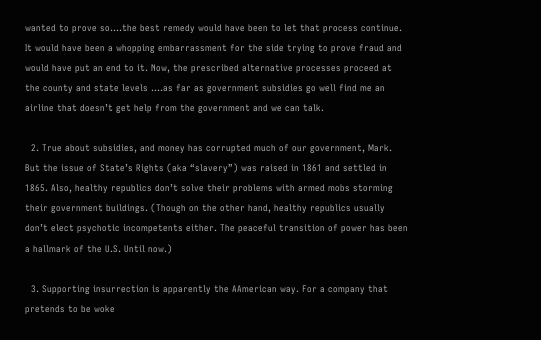wanted to prove so….the best remedy would have been to let that process continue. It would have been a whopping embarrassment for the side trying to prove fraud and would have put an end to it. Now, the prescribed alternative processes proceed at the county and state levels ….as far as government subsidies go well find me an airline that doesn’t get help from the government and we can talk.

  2. True about subsidies, and money has corrupted much of our government, Mark. But the issue of State’s Rights (aka “slavery”) was raised in 1861 and settled in 1865. Also, healthy republics don’t solve their problems with armed mobs storming their government buildings. (Though on the other hand, healthy republics usually don’t elect psychotic incompetents either. The peaceful transition of power has been a hallmark of the U.S. Until now.)

  3. Supporting insurrection is apparently the AAmerican way. For a company that pretends to be woke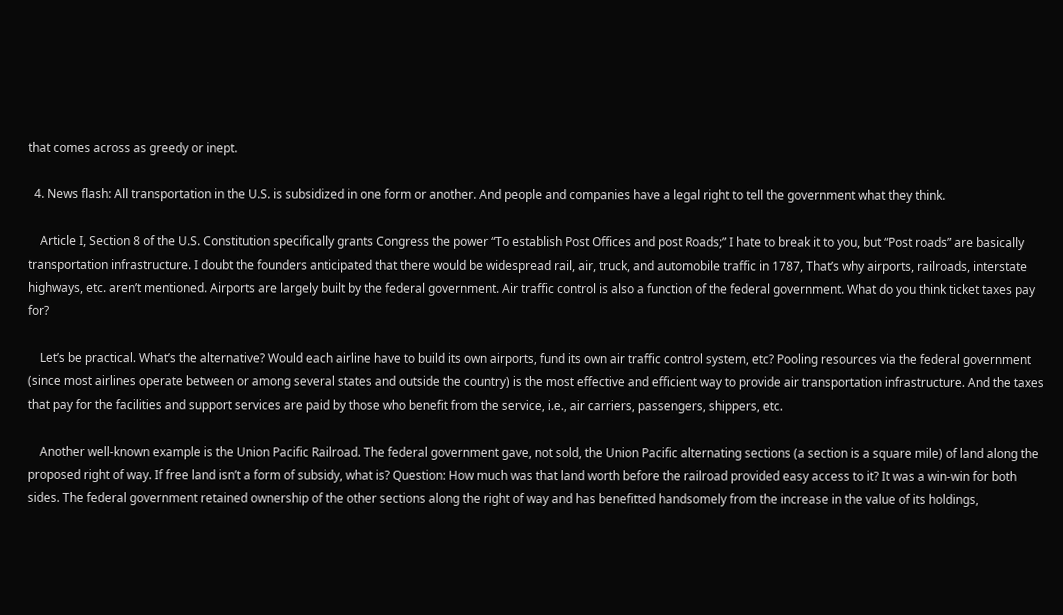that comes across as greedy or inept.

  4. News flash: All transportation in the U.S. is subsidized in one form or another. And people and companies have a legal right to tell the government what they think.

    Article I, Section 8 of the U.S. Constitution specifically grants Congress the power “To establish Post Offices and post Roads;” I hate to break it to you, but “Post roads” are basically transportation infrastructure. I doubt the founders anticipated that there would be widespread rail, air, truck, and automobile traffic in 1787, That’s why airports, railroads, interstate highways, etc. aren’t mentioned. Airports are largely built by the federal government. Air traffic control is also a function of the federal government. What do you think ticket taxes pay for?

    Let’s be practical. What’s the alternative? Would each airline have to build its own airports, fund its own air traffic control system, etc? Pooling resources via the federal government (since most airlines operate between or among several states and outside the country) is the most effective and efficient way to provide air transportation infrastructure. And the taxes that pay for the facilities and support services are paid by those who benefit from the service, i.e., air carriers, passengers, shippers, etc.

    Another well-known example is the Union Pacific Railroad. The federal government gave, not sold, the Union Pacific alternating sections (a section is a square mile) of land along the proposed right of way. If free land isn’t a form of subsidy, what is? Question: How much was that land worth before the railroad provided easy access to it? It was a win-win for both sides. The federal government retained ownership of the other sections along the right of way and has benefitted handsomely from the increase in the value of its holdings,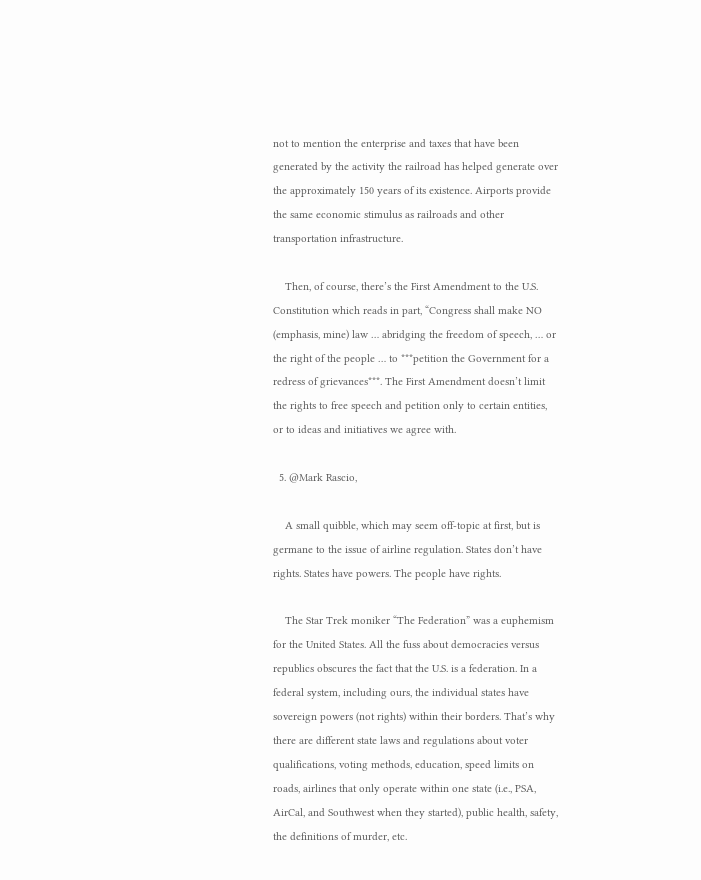not to mention the enterprise and taxes that have been generated by the activity the railroad has helped generate over the approximately 150 years of its existence. Airports provide the same economic stimulus as railroads and other transportation infrastructure.

    Then, of course, there’s the First Amendment to the U.S. Constitution which reads in part, “Congress shall make NO (emphasis, mine) law … abridging the freedom of speech, … or the right of the people … to ***petition the Government for a redress of grievances***. The First Amendment doesn’t limit the rights to free speech and petition only to certain entities, or to ideas and initiatives we agree with.

  5. @Mark Rascio,

    A small quibble, which may seem off-topic at first, but is germane to the issue of airline regulation. States don’t have rights. States have powers. The people have rights.

    The Star Trek moniker “The Federation” was a euphemism for the United States. All the fuss about democracies versus republics obscures the fact that the U.S. is a federation. In a federal system, including ours, the individual states have sovereign powers (not rights) within their borders. That’s why there are different state laws and regulations about voter qualifications, voting methods, education, speed limits on roads, airlines that only operate within one state (i.e., PSA, AirCal, and Southwest when they started), public health, safety, the definitions of murder, etc.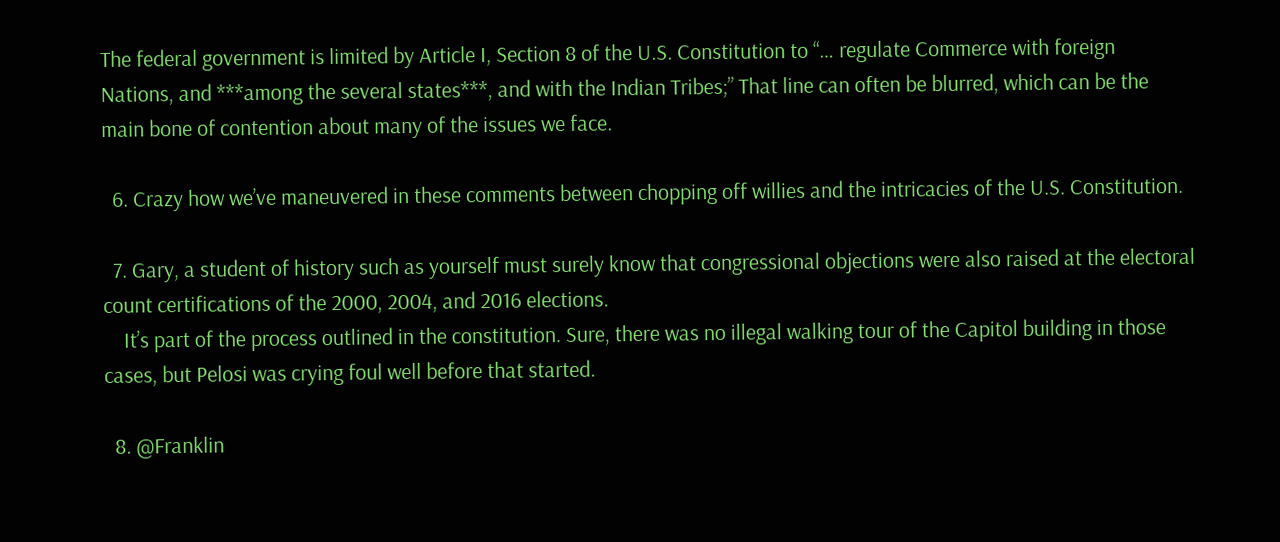The federal government is limited by Article I, Section 8 of the U.S. Constitution to “… regulate Commerce with foreign Nations, and ***among the several states***, and with the Indian Tribes;” That line can often be blurred, which can be the main bone of contention about many of the issues we face.

  6. Crazy how we’ve maneuvered in these comments between chopping off willies and the intricacies of the U.S. Constitution.

  7. Gary, a student of history such as yourself must surely know that congressional objections were also raised at the electoral count certifications of the 2000, 2004, and 2016 elections.
    It’s part of the process outlined in the constitution. Sure, there was no illegal walking tour of the Capitol building in those cases, but Pelosi was crying foul well before that started.

  8. @Franklin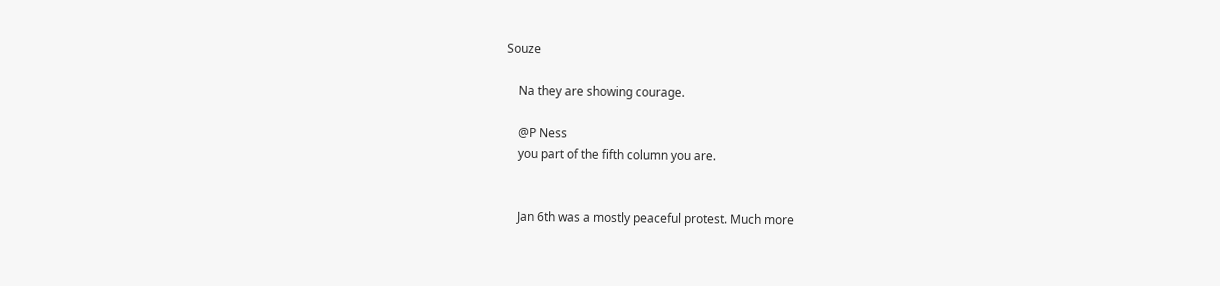Souze

    Na they are showing courage.

    @P Ness
    you part of the fifth column you are.


    Jan 6th was a mostly peaceful protest. Much more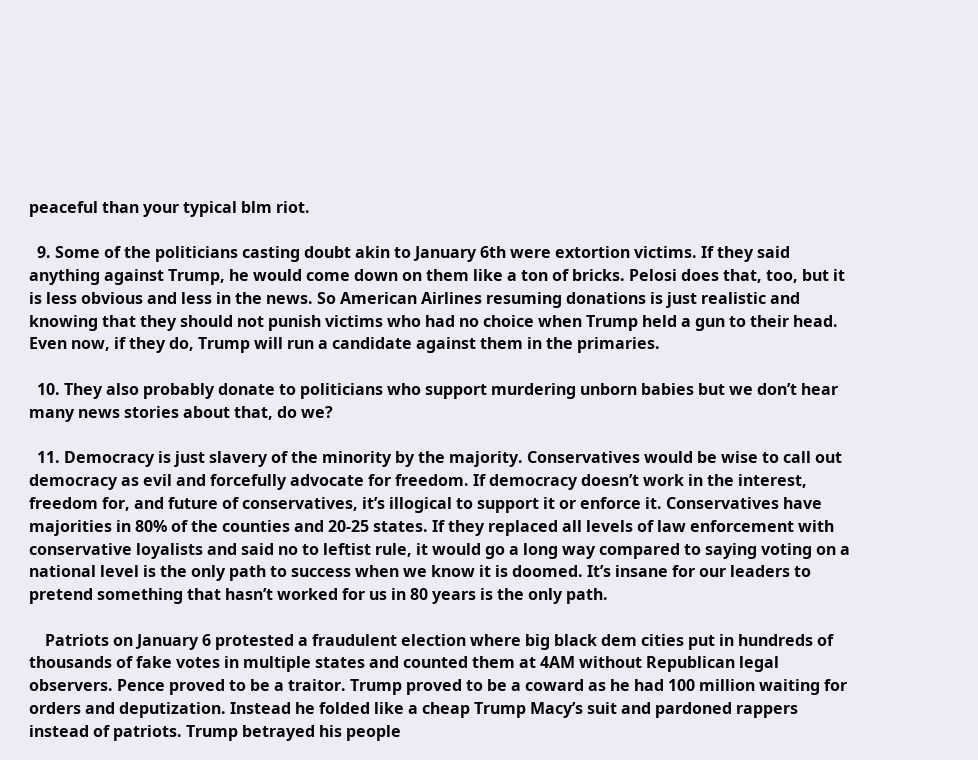peaceful than your typical blm riot.

  9. Some of the politicians casting doubt akin to January 6th were extortion victims. If they said anything against Trump, he would come down on them like a ton of bricks. Pelosi does that, too, but it is less obvious and less in the news. So American Airlines resuming donations is just realistic and knowing that they should not punish victims who had no choice when Trump held a gun to their head. Even now, if they do, Trump will run a candidate against them in the primaries.

  10. They also probably donate to politicians who support murdering unborn babies but we don’t hear many news stories about that, do we?

  11. Democracy is just slavery of the minority by the majority. Conservatives would be wise to call out democracy as evil and forcefully advocate for freedom. If democracy doesn’t work in the interest, freedom for, and future of conservatives, it’s illogical to support it or enforce it. Conservatives have majorities in 80% of the counties and 20-25 states. If they replaced all levels of law enforcement with conservative loyalists and said no to leftist rule, it would go a long way compared to saying voting on a national level is the only path to success when we know it is doomed. It’s insane for our leaders to pretend something that hasn’t worked for us in 80 years is the only path.

    Patriots on January 6 protested a fraudulent election where big black dem cities put in hundreds of thousands of fake votes in multiple states and counted them at 4AM without Republican legal observers. Pence proved to be a traitor. Trump proved to be a coward as he had 100 million waiting for orders and deputization. Instead he folded like a cheap Trump Macy’s suit and pardoned rappers instead of patriots. Trump betrayed his people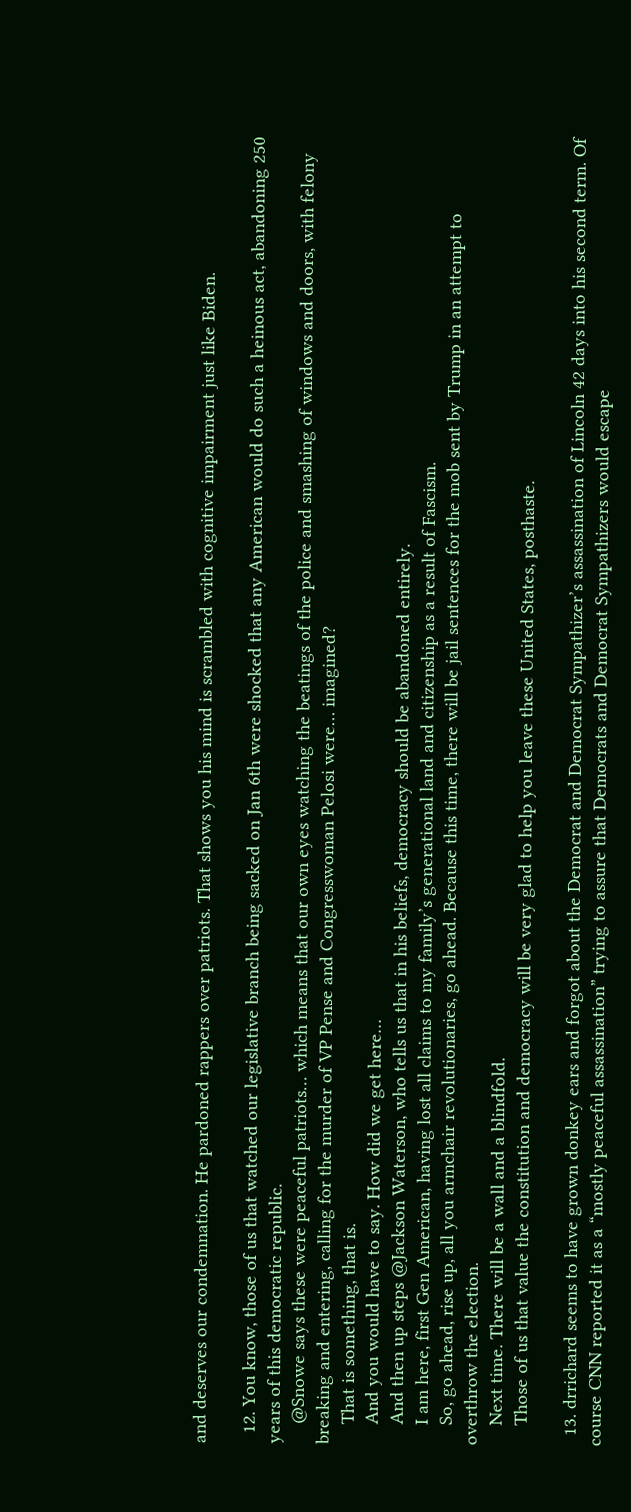and deserves our condemnation. He pardoned rappers over patriots. That shows you his mind is scrambled with cognitive impairment just like Biden.

  12. You know, those of us that watched our legislative branch being sacked on Jan 6th were shocked that any American would do such a heinous act, abandoning 250 years of this democratic republic.
    @Snowe says these were peaceful patriots… which means that our own eyes watching the beatings of the police and smashing of windows and doors, with felony breaking and entering, calling for the murder of VP Pense and Congresswoman Pelosi were… imagined?
    That is something, that is.
    And you would have to say. How did we get here…
    And then up steps @Jackson Waterson, who tells us that in his beliefs, democracy should be abandoned entirely.
    I am here, first Gen American, having lost all claims to my family’s generational land and citizenship as a result of Fascism.
    So, go ahead, rise up, all you armchair revolutionaries, go ahead. Because this time, there will be jail sentences for the mob sent by Trump in an attempt to overthrow the election.
    Next time. There will be a wall and a blindfold.
    Those of us that value the constitution and democracy will be very glad to help you leave these United States, posthaste.

  13. drrichard seems to have grown donkey ears and forgot about the Democrat and Democrat Sympathizer’s assassination of Lincoln 42 days into his second term. Of course CNN reported it as a “mostly peaceful assassination” trying to assure that Democrats and Democrat Sympathizers would escape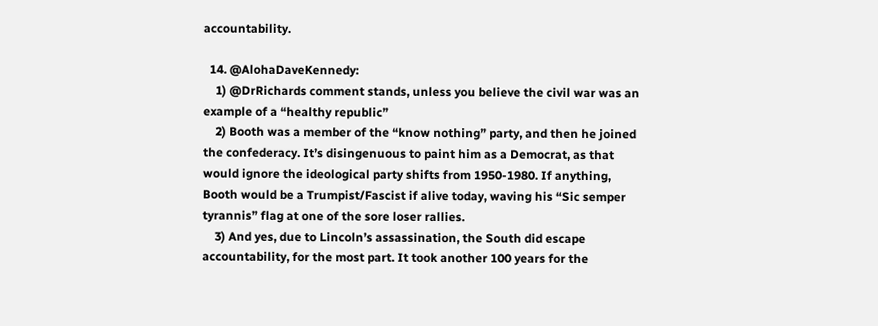accountability.

  14. @AlohaDaveKennedy:
    1) @DrRichards comment stands, unless you believe the civil war was an example of a “healthy republic”
    2) Booth was a member of the “know nothing” party, and then he joined the confederacy. It’s disingenuous to paint him as a Democrat, as that would ignore the ideological party shifts from 1950-1980. If anything, Booth would be a Trumpist/Fascist if alive today, waving his “Sic semper tyrannis” flag at one of the sore loser rallies.
    3) And yes, due to Lincoln’s assassination, the South did escape accountability, for the most part. It took another 100 years for the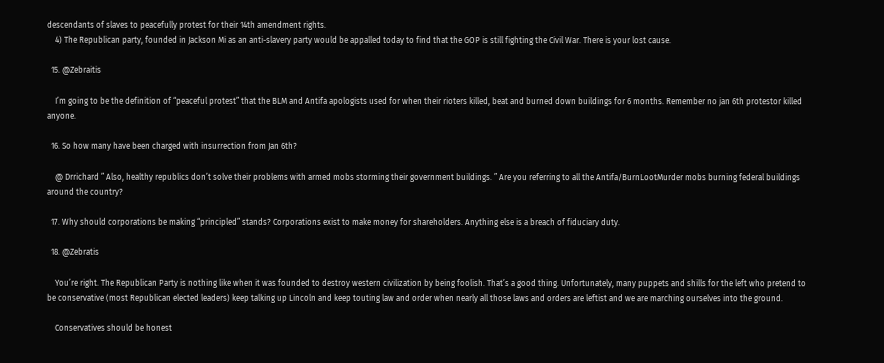descendants of slaves to peacefully protest for their 14th amendment rights.
    4) The Republican party, founded in Jackson Mi as an anti-slavery party would be appalled today to find that the GOP is still fighting the Civil War. There is your lost cause.

  15. @Zebraitis

    I’m going to be the definition of “peaceful protest” that the BLM and Antifa apologists used for when their rioters killed, beat and burned down buildings for 6 months. Remember no jan 6th protestor killed anyone.

  16. So how many have been charged with insurrection from Jan 6th?

    @ Drrichard ” Also, healthy republics don’t solve their problems with armed mobs storming their government buildings. ” Are you referring to all the Antifa/BurnLootMurder mobs burning federal buildings around the country?

  17. Why should corporations be making “principled” stands? Corporations exist to make money for shareholders. Anything else is a breach of fiduciary duty.

  18. @Zebratis

    You’re right. The Republican Party is nothing like when it was founded to destroy western civilization by being foolish. That’s a good thing. Unfortunately, many puppets and shills for the left who pretend to be conservative (most Republican elected leaders) keep talking up Lincoln and keep touting law and order when nearly all those laws and orders are leftist and we are marching ourselves into the ground.

    Conservatives should be honest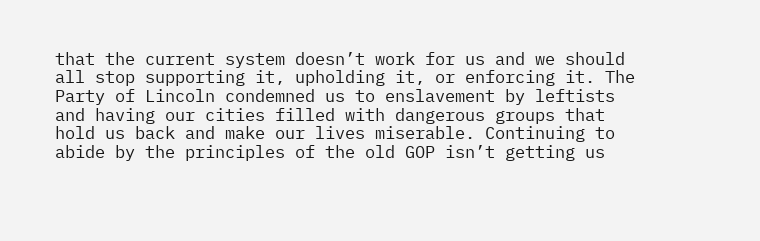that the current system doesn’t work for us and we should all stop supporting it, upholding it, or enforcing it. The Party of Lincoln condemned us to enslavement by leftists and having our cities filled with dangerous groups that hold us back and make our lives miserable. Continuing to abide by the principles of the old GOP isn’t getting us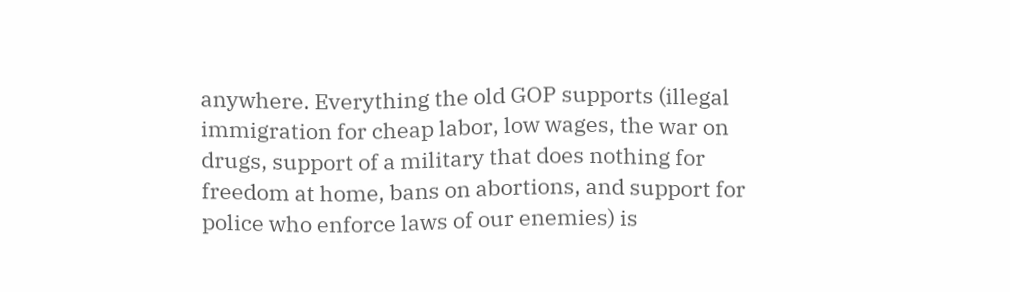anywhere. Everything the old GOP supports (illegal immigration for cheap labor, low wages, the war on drugs, support of a military that does nothing for freedom at home, bans on abortions, and support for police who enforce laws of our enemies) is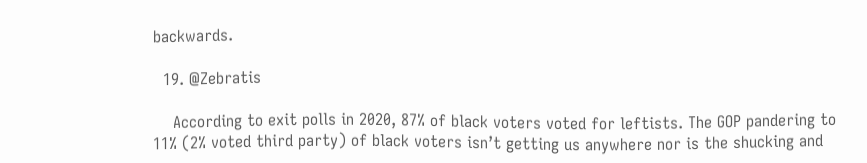backwards.

  19. @Zebratis

    According to exit polls in 2020, 87% of black voters voted for leftists. The GOP pandering to 11% (2% voted third party) of black voters isn’t getting us anywhere nor is the shucking and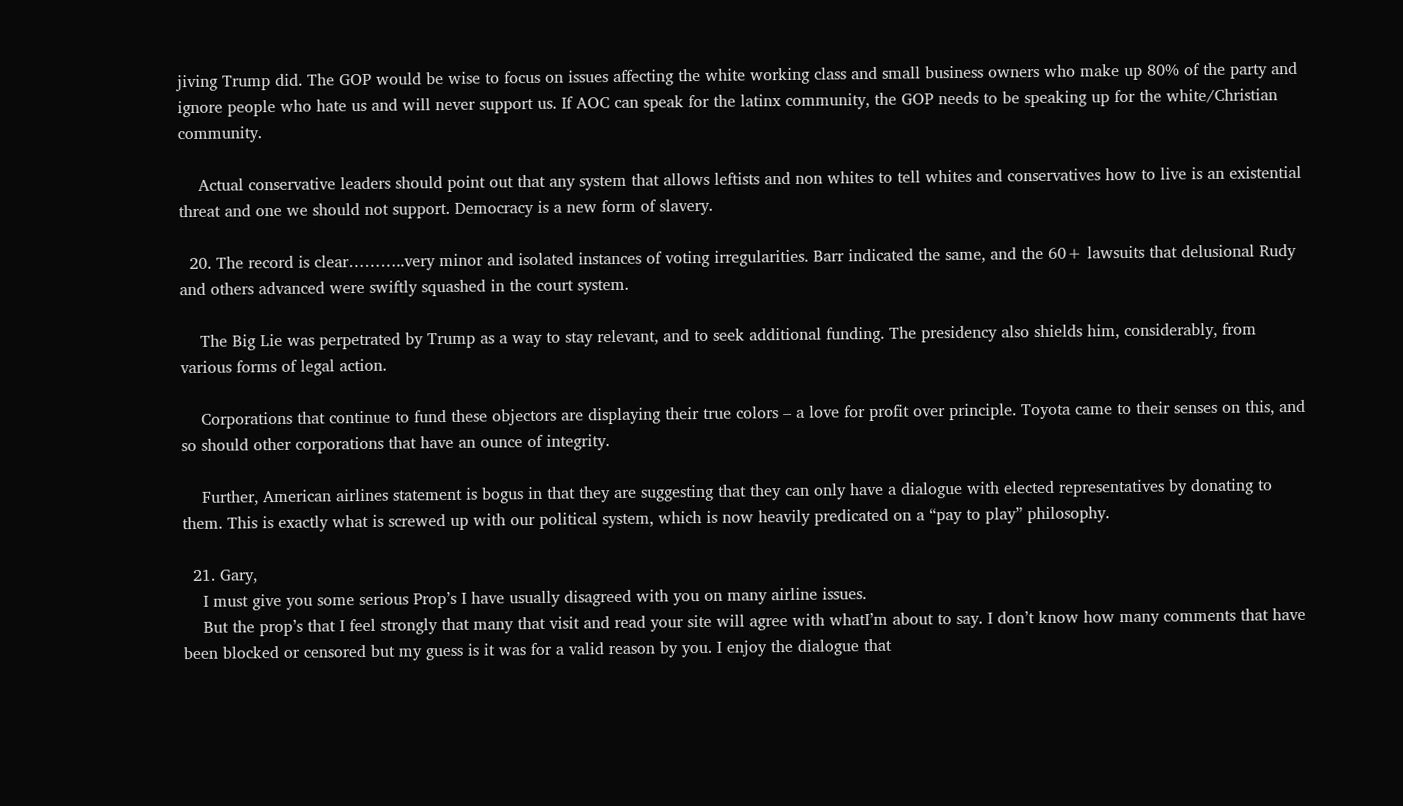jiving Trump did. The GOP would be wise to focus on issues affecting the white working class and small business owners who make up 80% of the party and ignore people who hate us and will never support us. If AOC can speak for the latinx community, the GOP needs to be speaking up for the white/Christian community.

    Actual conservative leaders should point out that any system that allows leftists and non whites to tell whites and conservatives how to live is an existential threat and one we should not support. Democracy is a new form of slavery.

  20. The record is clear………..very minor and isolated instances of voting irregularities. Barr indicated the same, and the 60+ lawsuits that delusional Rudy and others advanced were swiftly squashed in the court system.

    The Big Lie was perpetrated by Trump as a way to stay relevant, and to seek additional funding. The presidency also shields him, considerably, from various forms of legal action.

    Corporations that continue to fund these objectors are displaying their true colors – a love for profit over principle. Toyota came to their senses on this, and so should other corporations that have an ounce of integrity.

    Further, American airlines statement is bogus in that they are suggesting that they can only have a dialogue with elected representatives by donating to them. This is exactly what is screwed up with our political system, which is now heavily predicated on a “pay to play” philosophy.

  21. Gary,
    I must give you some serious Prop’s I have usually disagreed with you on many airline issues.
    But the prop’s that I feel strongly that many that visit and read your site will agree with whatI’m about to say. I don’t know how many comments that have been blocked or censored but my guess is it was for a valid reason by you. I enjoy the dialogue that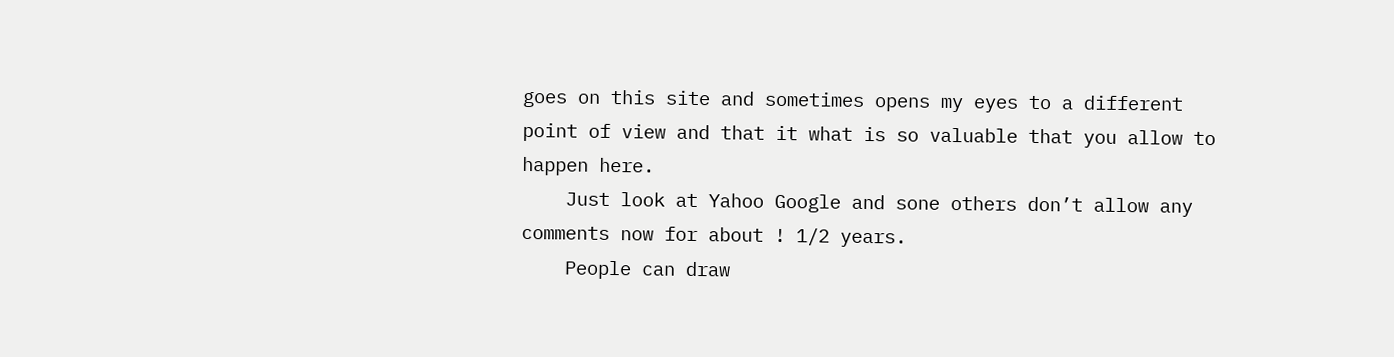goes on this site and sometimes opens my eyes to a different point of view and that it what is so valuable that you allow to happen here.
    Just look at Yahoo Google and sone others don’t allow any comments now for about ! 1/2 years.
    People can draw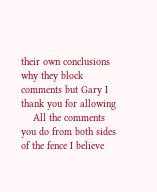their own conclusions why they block comments but Gary I thank you for allowing
    All the comments you do from both sides of the fence I believe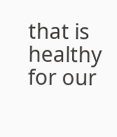that is healthy for our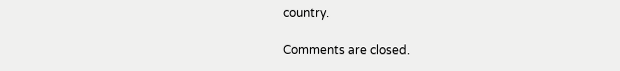country.

Comments are closed.